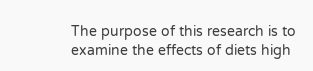The purpose of this research is to examine the effects of diets high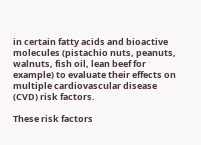in certain fatty acids and bioactive molecules (pistachio nuts, peanuts, walnuts, fish oil, lean beef for example) to evaluate their effects on multiple cardiovascular disease (CVD) risk factors.

These risk factors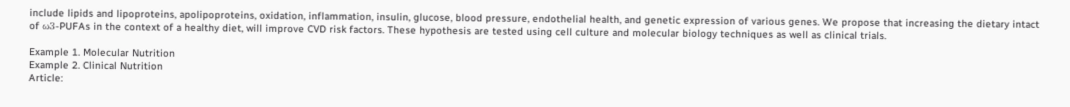include lipids and lipoproteins, apolipoproteins, oxidation, inflammation, insulin, glucose, blood pressure, endothelial health, and genetic expression of various genes. We propose that increasing the dietary intact of ω3-PUFAs in the context of a healthy diet, will improve CVD risk factors. These hypothesis are tested using cell culture and molecular biology techniques as well as clinical trials.

Example 1. Molecular Nutrition
Example 2. Clinical Nutrition
Article: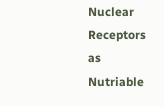Nuclear Receptors as Nutriable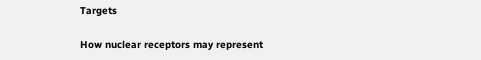Targets

How nuclear receptors may represent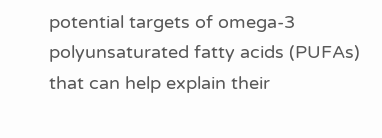potential targets of omega-3 polyunsaturated fatty acids (PUFAs) that can help explain their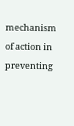mechanism of action in preventing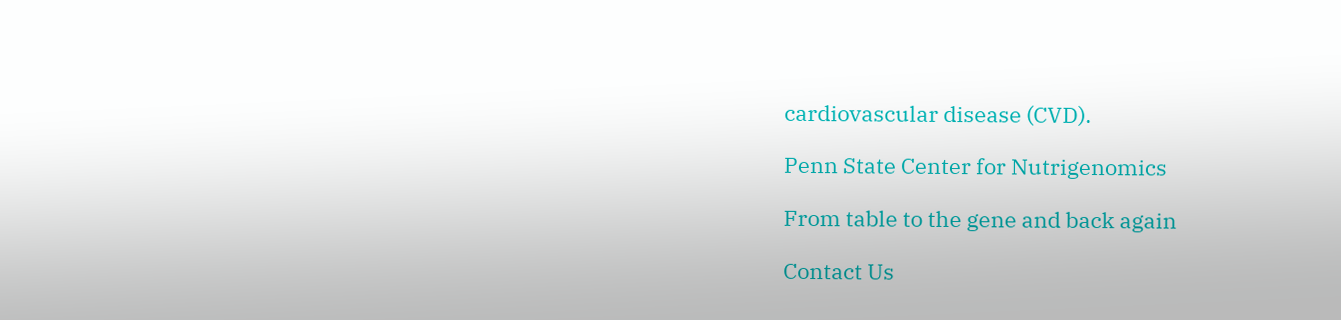cardiovascular disease (CVD).

Penn State Center for Nutrigenomics

From table to the gene and back again

Contact Us